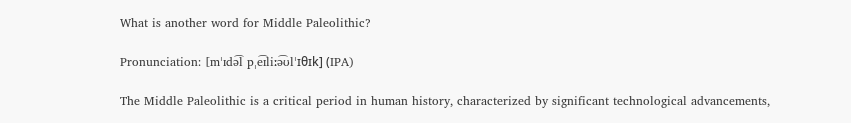What is another word for Middle Paleolithic?

Pronunciation: [mˈɪdə͡l pˌe͡ɪliːə͡ʊlˈɪθɪk] (IPA)

The Middle Paleolithic is a critical period in human history, characterized by significant technological advancements,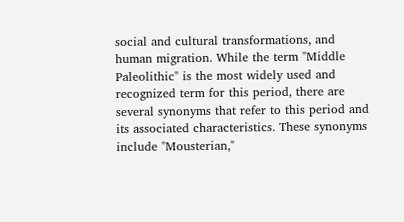social and cultural transformations, and human migration. While the term "Middle Paleolithic" is the most widely used and recognized term for this period, there are several synonyms that refer to this period and its associated characteristics. These synonyms include "Mousterian,"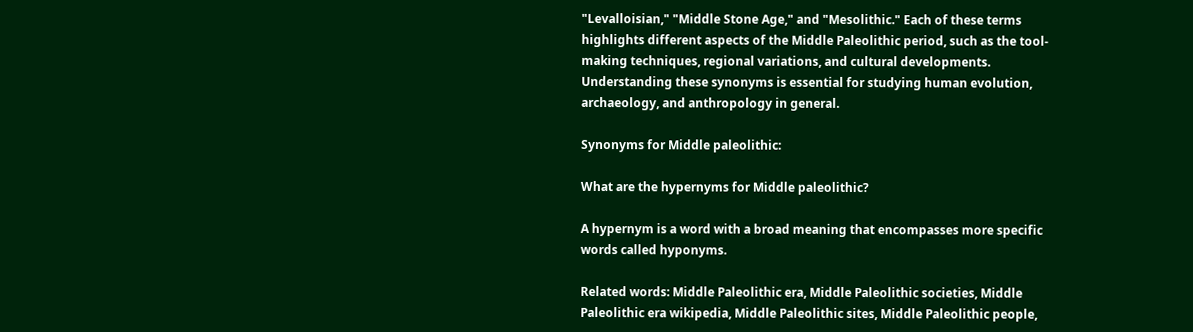"Levalloisian," "Middle Stone Age," and "Mesolithic." Each of these terms highlights different aspects of the Middle Paleolithic period, such as the tool-making techniques, regional variations, and cultural developments. Understanding these synonyms is essential for studying human evolution, archaeology, and anthropology in general.

Synonyms for Middle paleolithic:

What are the hypernyms for Middle paleolithic?

A hypernym is a word with a broad meaning that encompasses more specific words called hyponyms.

Related words: Middle Paleolithic era, Middle Paleolithic societies, Middle Paleolithic era wikipedia, Middle Paleolithic sites, Middle Paleolithic people,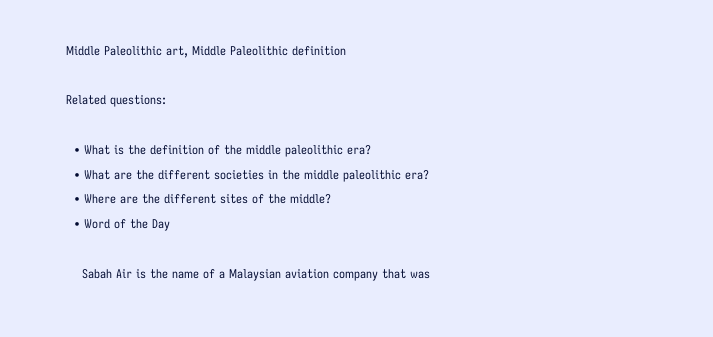Middle Paleolithic art, Middle Paleolithic definition

Related questions:

  • What is the definition of the middle paleolithic era?
  • What are the different societies in the middle paleolithic era?
  • Where are the different sites of the middle?
  • Word of the Day

    Sabah Air is the name of a Malaysian aviation company that was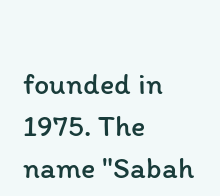founded in 1975. The name "Sabah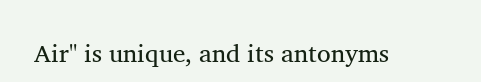Air" is unique, and its antonyms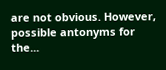are not obvious. However, possible antonyms for the...